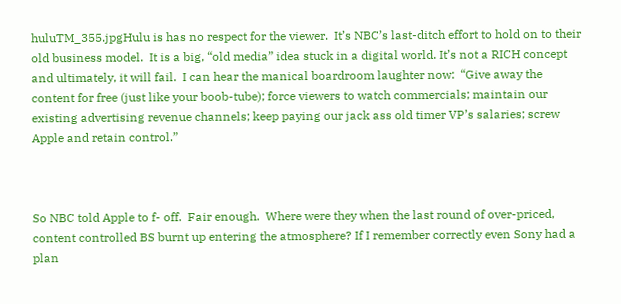huluTM_355.jpgHulu is has no respect for the viewer.  It’s NBC’s last-ditch effort to hold on to their old business model.  It is a big, “old media” idea stuck in a digital world. It’s not a RICH concept and ultimately, it will fail.  I can hear the manical boardroom laughter now:  “Give away the content for free (just like your boob-tube); force viewers to watch commercials; maintain our existing advertising revenue channels; keep paying our jack ass old timer VP’s salaries; screw Apple and retain control.”



So NBC told Apple to f- off.  Fair enough.  Where were they when the last round of over-priced, content controlled BS burnt up entering the atmosphere? If I remember correctly even Sony had a plan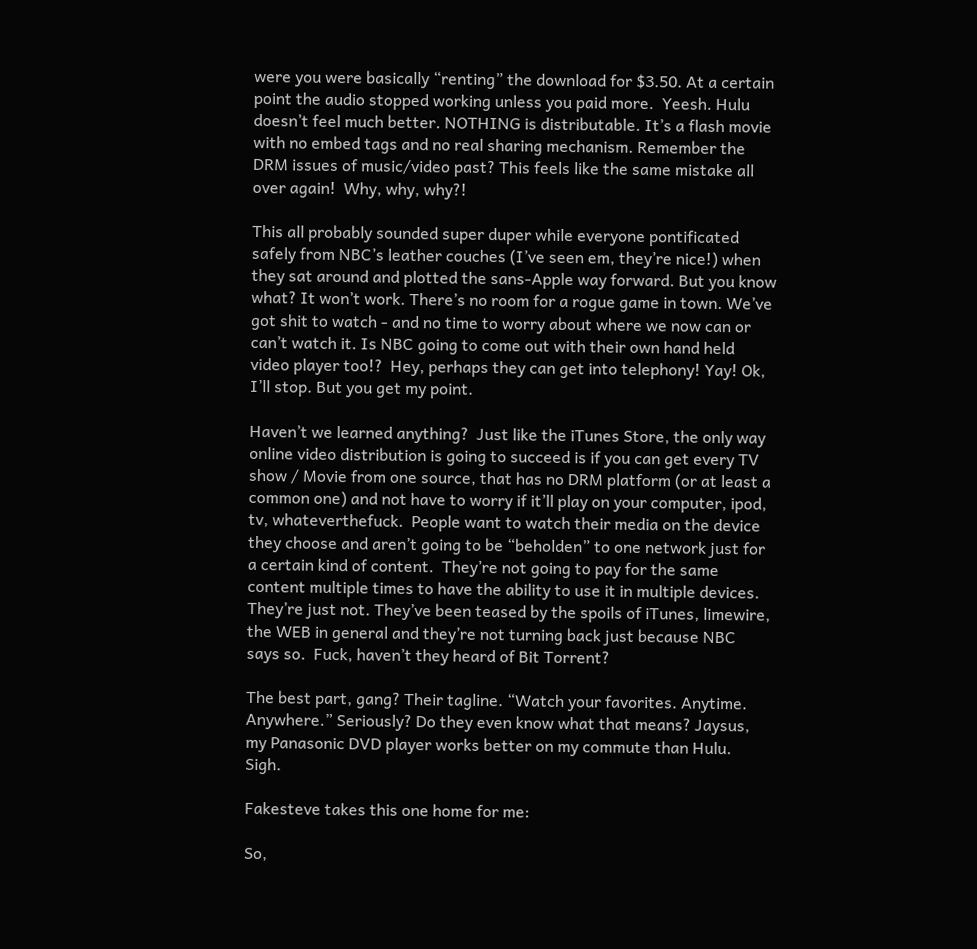were you were basically “renting” the download for $3.50. At a certain point the audio stopped working unless you paid more.  Yeesh. Hulu doesn’t feel much better. NOTHING is distributable. It’s a flash movie with no embed tags and no real sharing mechanism. Remember the DRM issues of music/video past? This feels like the same mistake all over again!  Why, why, why?!

This all probably sounded super duper while everyone pontificated safely from NBC’s leather couches (I’ve seen em, they’re nice!) when they sat around and plotted the sans-Apple way forward. But you know what? It won’t work. There’s no room for a rogue game in town. We’ve got shit to watch - and no time to worry about where we now can or can’t watch it. Is NBC going to come out with their own hand held video player too!?  Hey, perhaps they can get into telephony! Yay! Ok, I’ll stop. But you get my point.

Haven’t we learned anything?  Just like the iTunes Store, the only way online video distribution is going to succeed is if you can get every TV show / Movie from one source, that has no DRM platform (or at least a common one) and not have to worry if it’ll play on your computer, ipod, tv, whateverthefuck.  People want to watch their media on the device they choose and aren’t going to be “beholden” to one network just for a certain kind of content.  They’re not going to pay for the same content multiple times to have the ability to use it in multiple devices. They’re just not. They’ve been teased by the spoils of iTunes, limewire, the WEB in general and they’re not turning back just because NBC says so.  Fuck, haven’t they heard of Bit Torrent?

The best part, gang? Their tagline. “Watch your favorites. Anytime. Anywhere.” Seriously? Do they even know what that means? Jaysus, my Panasonic DVD player works better on my commute than Hulu. Sigh.

Fakesteve takes this one home for me:

So,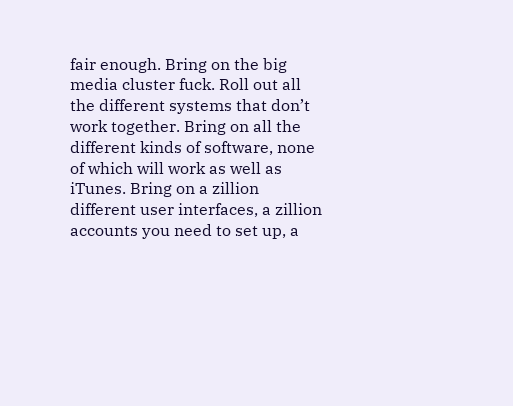fair enough. Bring on the big media cluster fuck. Roll out all the different systems that don’t work together. Bring on all the different kinds of software, none of which will work as well as iTunes. Bring on a zillion different user interfaces, a zillion accounts you need to set up, a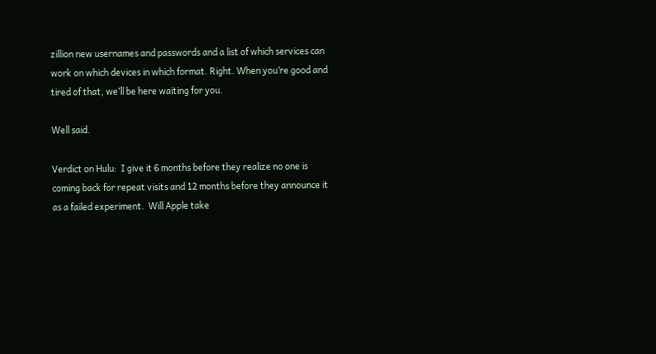zillion new usernames and passwords and a list of which services can work on which devices in which format. Right. When you’re good and tired of that, we’ll be here waiting for you.

Well said.

Verdict on Hulu:  I give it 6 months before they realize no one is coming back for repeat visits and 12 months before they announce it as a failed experiment.  Will Apple take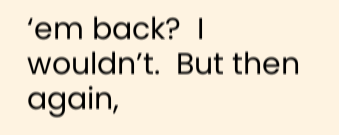‘em back?  I wouldn’t.  But then again,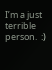I’m a just terrible person.  :)